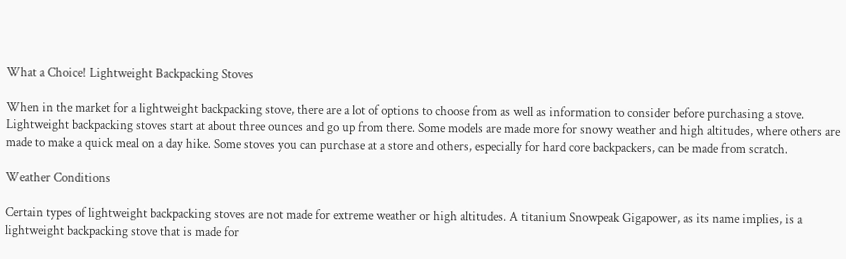What a Choice! Lightweight Backpacking Stoves

When in the market for a lightweight backpacking stove, there are a lot of options to choose from as well as information to consider before purchasing a stove. Lightweight backpacking stoves start at about three ounces and go up from there. Some models are made more for snowy weather and high altitudes, where others are made to make a quick meal on a day hike. Some stoves you can purchase at a store and others, especially for hard core backpackers, can be made from scratch.

Weather Conditions

Certain types of lightweight backpacking stoves are not made for extreme weather or high altitudes. A titanium Snowpeak Gigapower, as its name implies, is a lightweight backpacking stove that is made for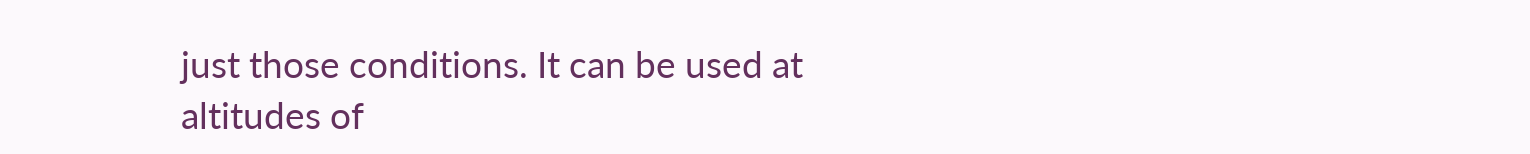just those conditions. It can be used at altitudes of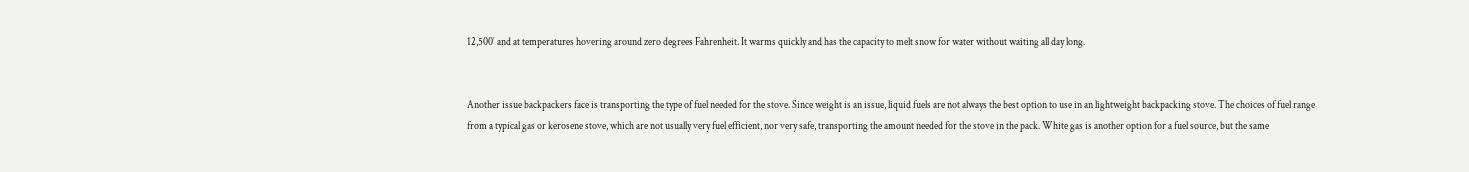12,500′ and at temperatures hovering around zero degrees Fahrenheit. It warms quickly and has the capacity to melt snow for water without waiting all day long.


Another issue backpackers face is transporting the type of fuel needed for the stove. Since weight is an issue, liquid fuels are not always the best option to use in an lightweight backpacking stove. The choices of fuel range from a typical gas or kerosene stove, which are not usually very fuel efficient, nor very safe, transporting the amount needed for the stove in the pack. White gas is another option for a fuel source, but the same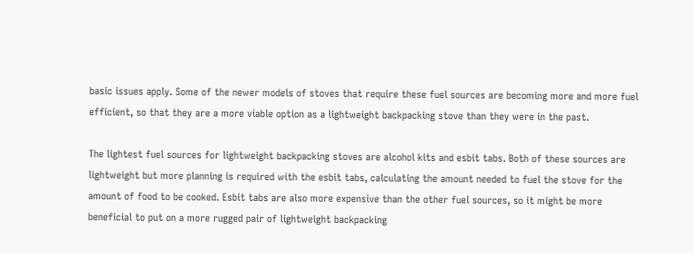basic issues apply. Some of the newer models of stoves that require these fuel sources are becoming more and more fuel efficient, so that they are a more viable option as a lightweight backpacking stove than they were in the past.

The lightest fuel sources for lightweight backpacking stoves are alcohol kits and esbit tabs. Both of these sources are lightweight but more planning is required with the esbit tabs, calculating the amount needed to fuel the stove for the amount of food to be cooked. Esbit tabs are also more expensive than the other fuel sources, so it might be more beneficial to put on a more rugged pair of lightweight backpacking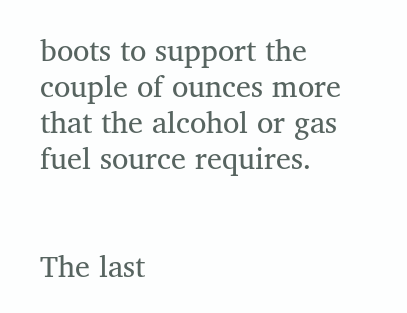boots to support the couple of ounces more that the alcohol or gas fuel source requires.


The last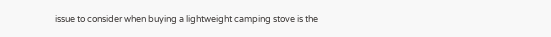issue to consider when buying a lightweight camping stove is the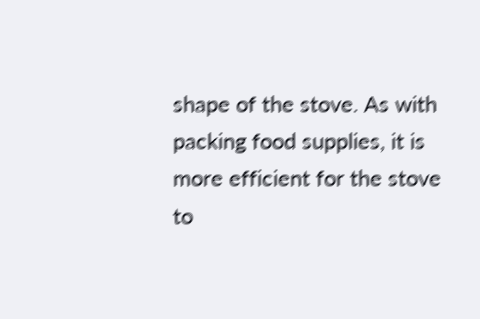shape of the stove. As with packing food supplies, it is more efficient for the stove to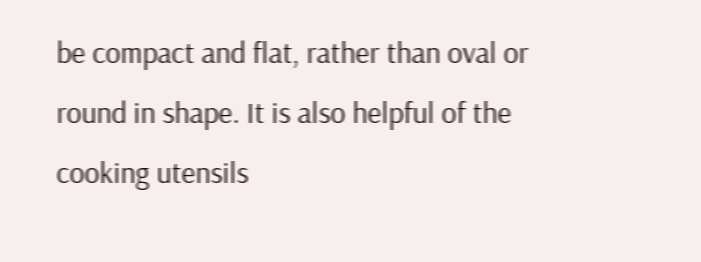be compact and flat, rather than oval or round in shape. It is also helpful of the cooking utensils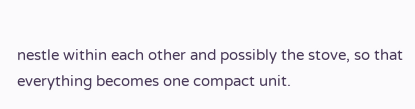nestle within each other and possibly the stove, so that everything becomes one compact unit.